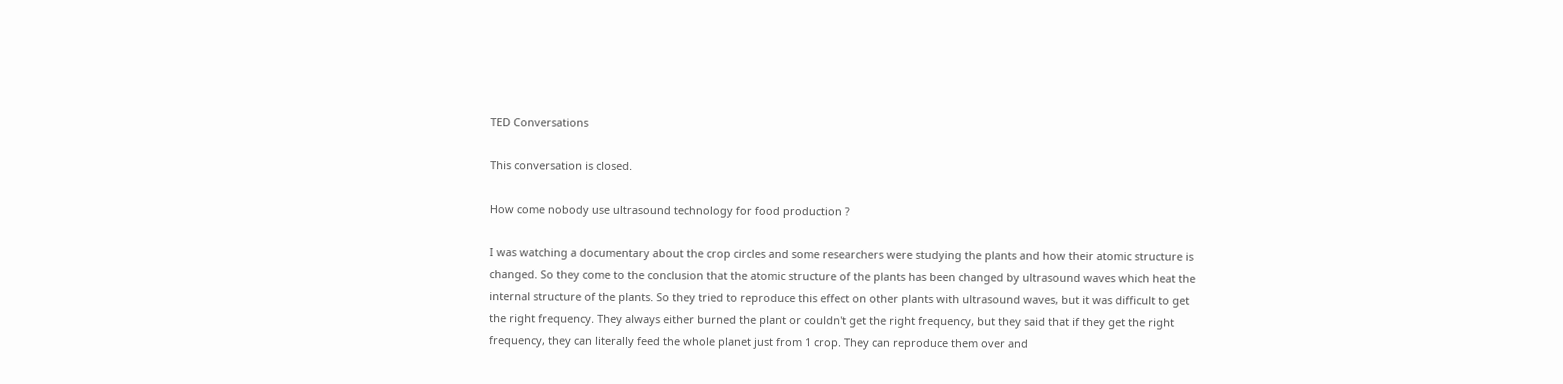TED Conversations

This conversation is closed.

How come nobody use ultrasound technology for food production ?

I was watching a documentary about the crop circles and some researchers were studying the plants and how their atomic structure is changed. So they come to the conclusion that the atomic structure of the plants has been changed by ultrasound waves which heat the internal structure of the plants. So they tried to reproduce this effect on other plants with ultrasound waves, but it was difficult to get the right frequency. They always either burned the plant or couldn't get the right frequency, but they said that if they get the right frequency, they can literally feed the whole planet just from 1 crop. They can reproduce them over and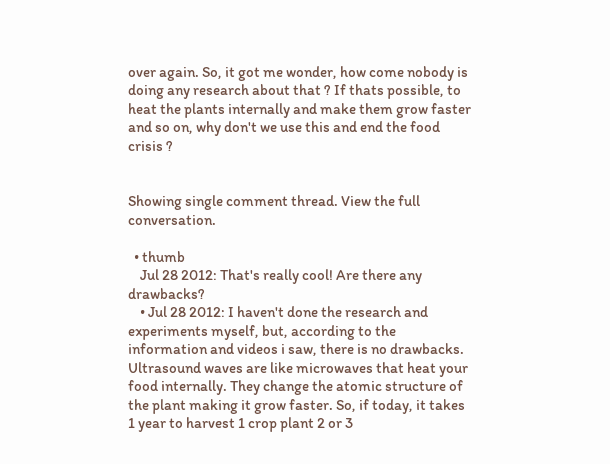over again. So, it got me wonder, how come nobody is doing any research about that ? If thats possible, to heat the plants internally and make them grow faster and so on, why don't we use this and end the food crisis ?


Showing single comment thread. View the full conversation.

  • thumb
    Jul 28 2012: That's really cool! Are there any drawbacks?
    • Jul 28 2012: I haven't done the research and experiments myself, but, according to the information and videos i saw, there is no drawbacks. Ultrasound waves are like microwaves that heat your food internally. They change the atomic structure of the plant making it grow faster. So, if today, it takes 1 year to harvest 1 crop plant 2 or 3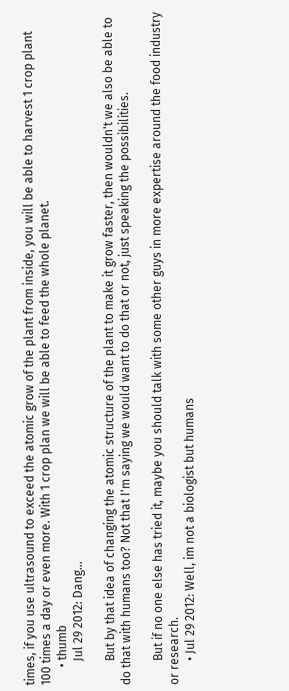times, if you use ultrasound to exceed the atomic grow of the plant from inside, you will be able to harvest 1 crop plant 100 times a day or even more. With 1 crop plan we will be able to feed the whole planet.
      • thumb
        Jul 29 2012: Dang...

        But by that idea of changing the atomic structure of the plant to make it grow faster, then wouldn't we also be able to do that with humans too? Not that I'm saying we would want to do that or not, just speaking the possibilities.

        But if no one else has tried it, maybe you should talk with some other guys in more expertise around the food industry or research.
        • Jul 29 2012: Well, im not a biologist but humans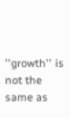''growth'' is not the same as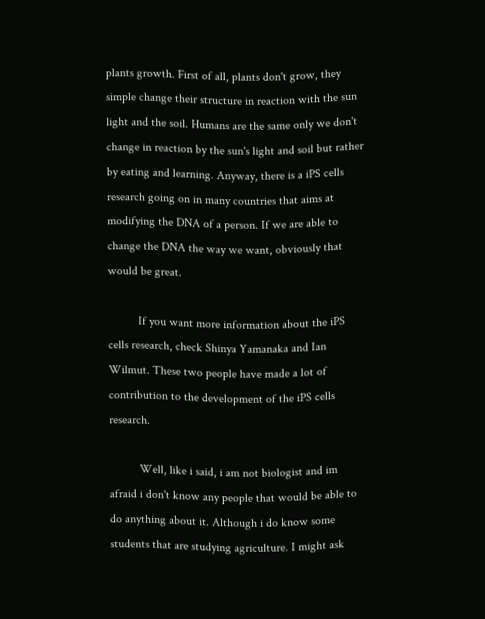plants growth. First of all, plants don't grow, they simple change their structure in reaction with the sun light and the soil. Humans are the same only we don't change in reaction by the sun's light and soil but rather by eating and learning. Anyway, there is a iPS cells research going on in many countries that aims at modifying the DNA of a person. If we are able to change the DNA the way we want, obviously that would be great.

          If you want more information about the iPS cells research, check Shinya Yamanaka and Ian Wilmut. These two people have made a lot of contribution to the development of the iPS cells research.

          Well, like i said, i am not biologist and im afraid i don't know any people that would be able to do anything about it. Although i do know some students that are studying agriculture. I might ask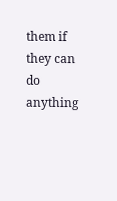them if they can do anything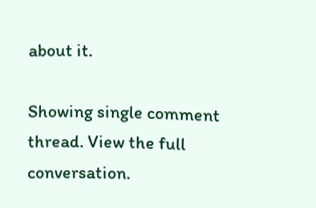about it.

Showing single comment thread. View the full conversation.